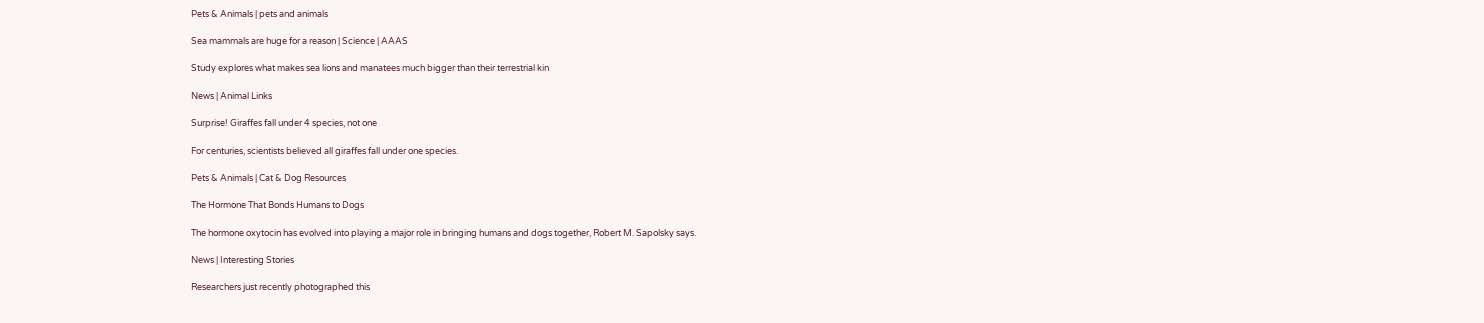Pets & Animals | pets and animals

Sea mammals are huge for a reason | Science | AAAS

Study explores what makes sea lions and manatees much bigger than their terrestrial kin

News | Animal Links

Surprise! Giraffes fall under 4 species, not one

For centuries, scientists believed all giraffes fall under one species.

Pets & Animals | Cat & Dog Resources

The Hormone That Bonds Humans to Dogs

The hormone oxytocin has evolved into playing a major role in bringing humans and dogs together, Robert M. Sapolsky says.

News | Interesting Stories

Researchers just recently photographed this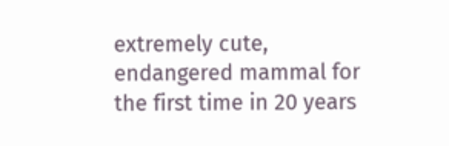extremely cute, endangered mammal for the first time in 20 years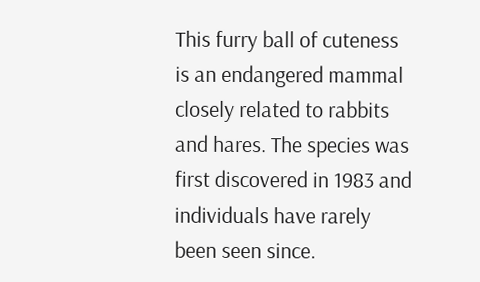This furry ball of cuteness is an endangered mammal closely related to rabbits and hares. The species was first discovered in 1983 and individuals have rarely been seen since.